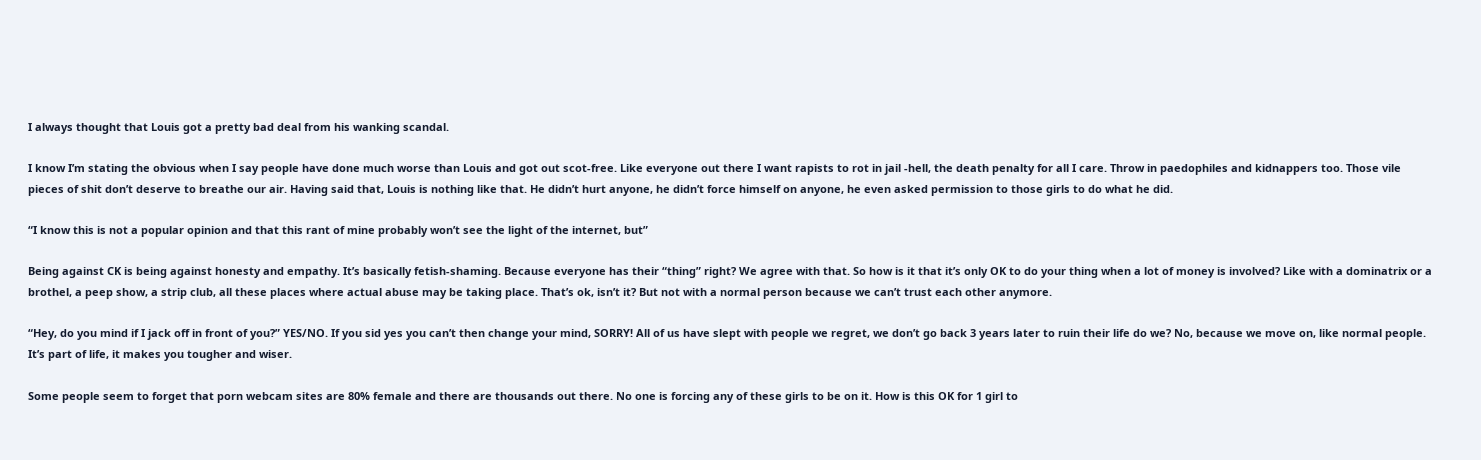I always thought that Louis got a pretty bad deal from his wanking scandal.

I know I’m stating the obvious when I say people have done much worse than Louis and got out scot-free. Like everyone out there I want rapists to rot in jail -hell, the death penalty for all I care. Throw in paedophiles and kidnappers too. Those vile pieces of shit don’t deserve to breathe our air. Having said that, Louis is nothing like that. He didn’t hurt anyone, he didn’t force himself on anyone, he even asked permission to those girls to do what he did.

“I know this is not a popular opinion and that this rant of mine probably won’t see the light of the internet, but”

Being against CK is being against honesty and empathy. It’s basically fetish-shaming. Because everyone has their “thing” right? We agree with that. So how is it that it’s only OK to do your thing when a lot of money is involved? Like with a dominatrix or a brothel, a peep show, a strip club, all these places where actual abuse may be taking place. That’s ok, isn’t it? But not with a normal person because we can’t trust each other anymore.

“Hey, do you mind if I jack off in front of you?” YES/NO. If you sid yes you can’t then change your mind, SORRY! All of us have slept with people we regret, we don’t go back 3 years later to ruin their life do we? No, because we move on, like normal people. It’s part of life, it makes you tougher and wiser.

Some people seem to forget that porn webcam sites are 80% female and there are thousands out there. No one is forcing any of these girls to be on it. How is this OK for 1 girl to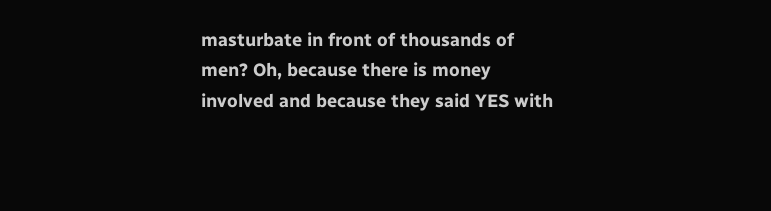masturbate in front of thousands of men? Oh, because there is money involved and because they said YES with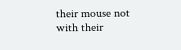their mouse not with their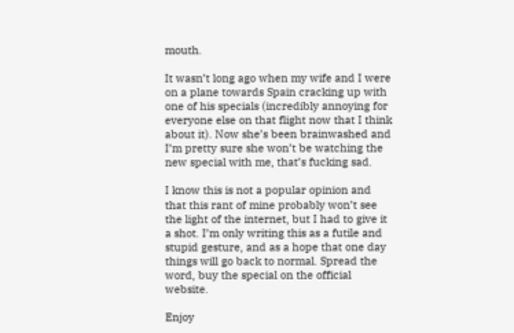mouth.

It wasn’t long ago when my wife and I were on a plane towards Spain cracking up with one of his specials (incredibly annoying for everyone else on that flight now that I think about it). Now she’s been brainwashed and I’m pretty sure she won’t be watching the new special with me, that’s fucking sad.

I know this is not a popular opinion and that this rant of mine probably won’t see the light of the internet, but I had to give it a shot. I’m only writing this as a futile and stupid gesture, and as a hope that one day things will go back to normal. Spread the word, buy the special on the official website.

Enjoy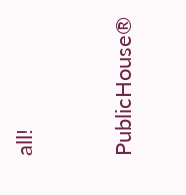all!


PublicHouse®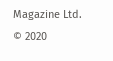Magazine Ltd. © 2020